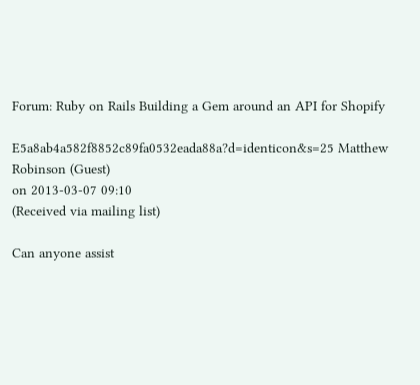Forum: Ruby on Rails Building a Gem around an API for Shopify

E5a8ab4a582f8852c89fa0532eada88a?d=identicon&s=25 Matthew Robinson (Guest)
on 2013-03-07 09:10
(Received via mailing list)

Can anyone assist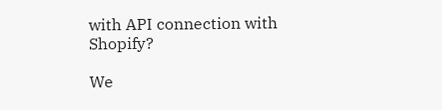with API connection with Shopify?

We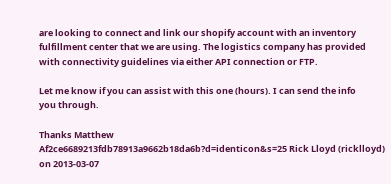are looking to connect and link our shopify account with an inventory
fulfillment center that we are using. The logistics company has provided
with connectivity guidelines via either API connection or FTP.

Let me know if you can assist with this one (hours). I can send the info
you through.

Thanks Matthew
Af2ce6689213fdb78913a9662b18da6b?d=identicon&s=25 Rick Lloyd (ricklloyd)
on 2013-03-07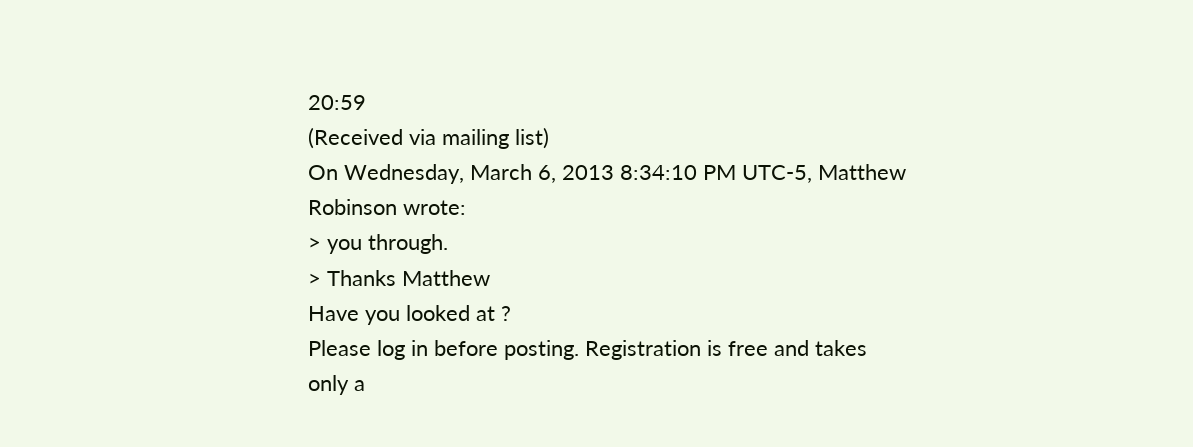20:59
(Received via mailing list)
On Wednesday, March 6, 2013 8:34:10 PM UTC-5, Matthew Robinson wrote:
> you through.
> Thanks Matthew
Have you looked at ?
Please log in before posting. Registration is free and takes only a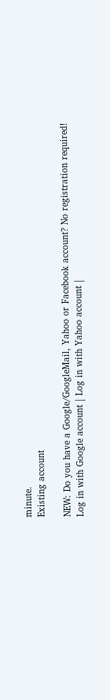minute.
Existing account

NEW: Do you have a Google/GoogleMail, Yahoo or Facebook account? No registration required!
Log in with Google account | Log in with Yahoo account |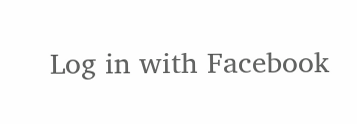Log in with Facebook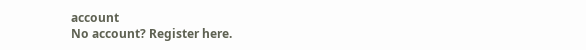account
No account? Register here.